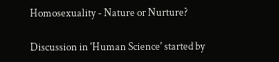Homosexuality - Nature or Nurture?

Discussion in 'Human Science' started by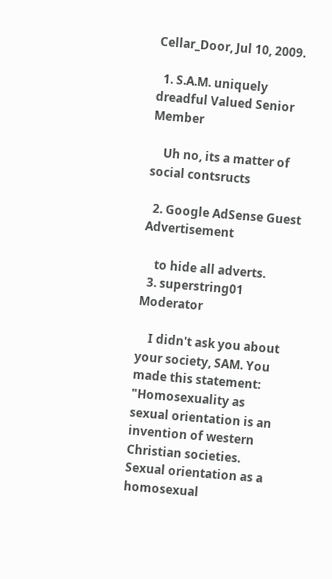Cellar_Door, Jul 10, 2009.

  1. S.A.M. uniquely dreadful Valued Senior Member

    Uh no, its a matter of social contsructs

  2. Google AdSense Guest Advertisement

    to hide all adverts.
  3. superstring01 Moderator

    I didn't ask you about your society, SAM. You made this statement: "Homosexuality as sexual orientation is an invention of western Christian societies. Sexual orientation as a homosexual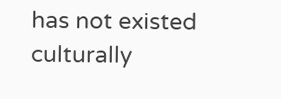has not existed culturally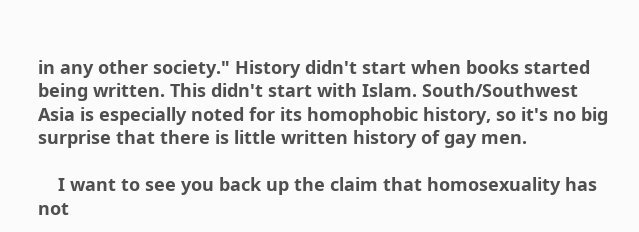in any other society." History didn't start when books started being written. This didn't start with Islam. South/Southwest Asia is especially noted for its homophobic history, so it's no big surprise that there is little written history of gay men.

    I want to see you back up the claim that homosexuality has not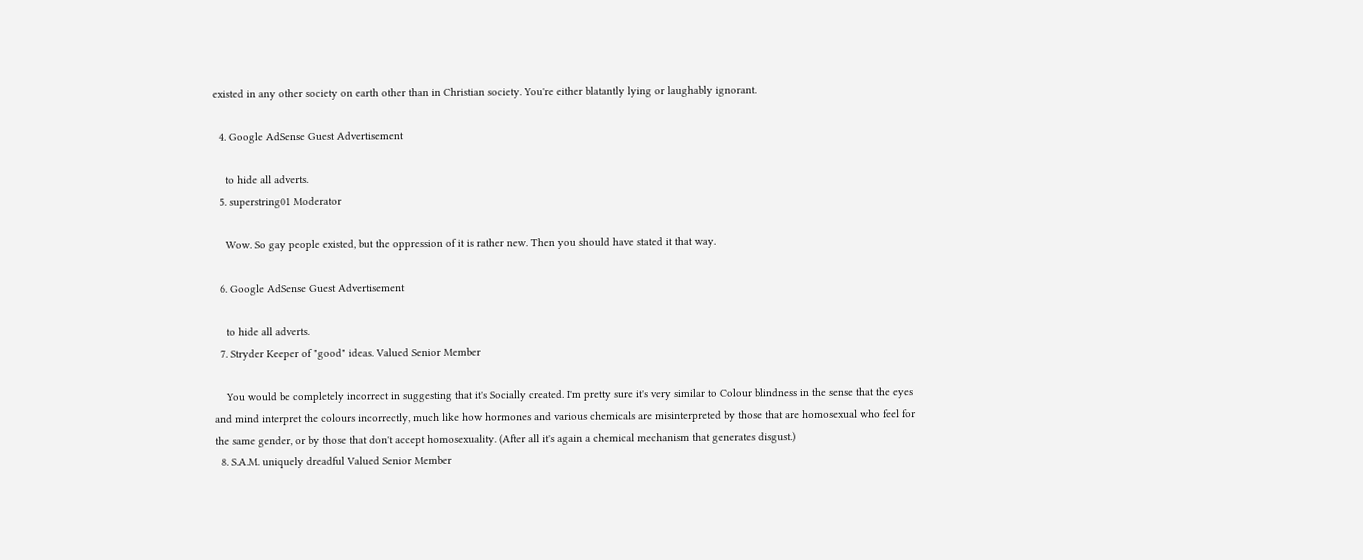existed in any other society on earth other than in Christian society. You're either blatantly lying or laughably ignorant.

  4. Google AdSense Guest Advertisement

    to hide all adverts.
  5. superstring01 Moderator

    Wow. So gay people existed, but the oppression of it is rather new. Then you should have stated it that way.

  6. Google AdSense Guest Advertisement

    to hide all adverts.
  7. Stryder Keeper of "good" ideas. Valued Senior Member

    You would be completely incorrect in suggesting that it's Socially created. I'm pretty sure it's very similar to Colour blindness in the sense that the eyes and mind interpret the colours incorrectly, much like how hormones and various chemicals are misinterpreted by those that are homosexual who feel for the same gender, or by those that don't accept homosexuality. (After all it's again a chemical mechanism that generates disgust.)
  8. S.A.M. uniquely dreadful Valued Senior Member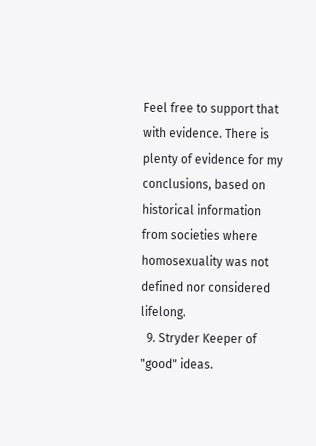Feel free to support that with evidence. There is plenty of evidence for my conclusions, based on historical information from societies where homosexuality was not defined nor considered lifelong.
  9. Stryder Keeper of "good" ideas.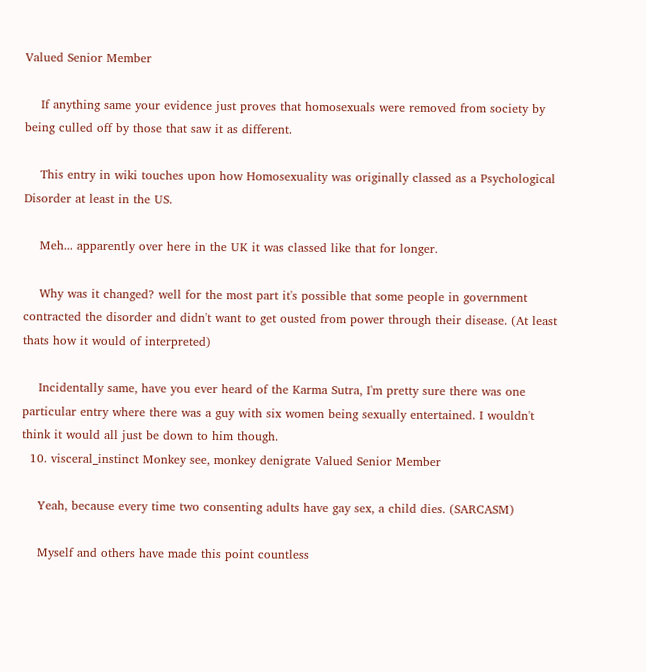Valued Senior Member

    If anything same your evidence just proves that homosexuals were removed from society by being culled off by those that saw it as different.

    This entry in wiki touches upon how Homosexuality was originally classed as a Psychological Disorder at least in the US.

    Meh... apparently over here in the UK it was classed like that for longer.

    Why was it changed? well for the most part it's possible that some people in government contracted the disorder and didn't want to get ousted from power through their disease. (At least thats how it would of interpreted)

    Incidentally same, have you ever heard of the Karma Sutra, I'm pretty sure there was one particular entry where there was a guy with six women being sexually entertained. I wouldn't think it would all just be down to him though.
  10. visceral_instinct Monkey see, monkey denigrate Valued Senior Member

    Yeah, because every time two consenting adults have gay sex, a child dies. (SARCASM)

    Myself and others have made this point countless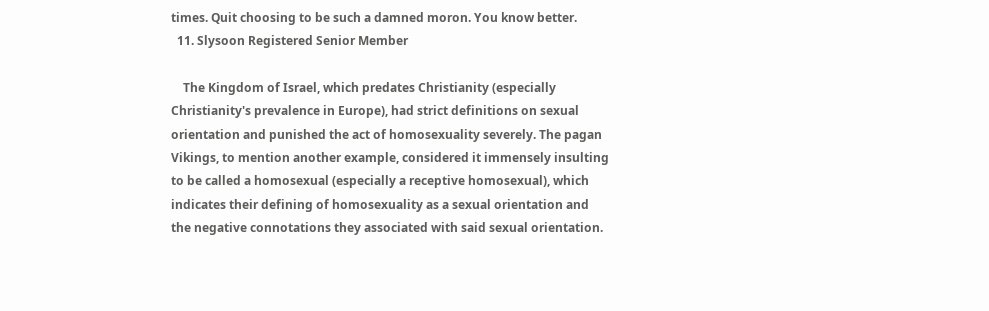times. Quit choosing to be such a damned moron. You know better.
  11. Slysoon Registered Senior Member

    The Kingdom of Israel, which predates Christianity (especially Christianity's prevalence in Europe), had strict definitions on sexual orientation and punished the act of homosexuality severely. The pagan Vikings, to mention another example, considered it immensely insulting to be called a homosexual (especially a receptive homosexual), which indicates their defining of homosexuality as a sexual orientation and the negative connotations they associated with said sexual orientation.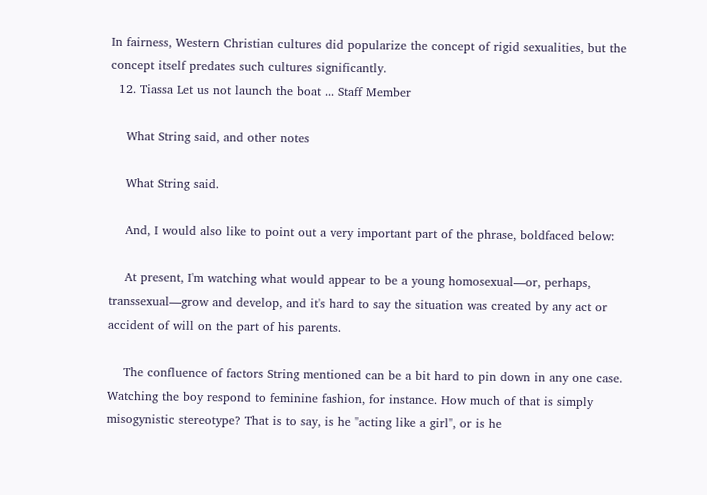In fairness, Western Christian cultures did popularize the concept of rigid sexualities, but the concept itself predates such cultures significantly.
  12. Tiassa Let us not launch the boat ... Staff Member

    What String said, and other notes

    What String said.

    And, I would also like to point out a very important part of the phrase, boldfaced below:

    At present, I'm watching what would appear to be a young homosexual—or, perhaps, transsexual—grow and develop, and it's hard to say the situation was created by any act or accident of will on the part of his parents.

    The confluence of factors String mentioned can be a bit hard to pin down in any one case. Watching the boy respond to feminine fashion, for instance. How much of that is simply misogynistic stereotype? That is to say, is he "acting like a girl", or is he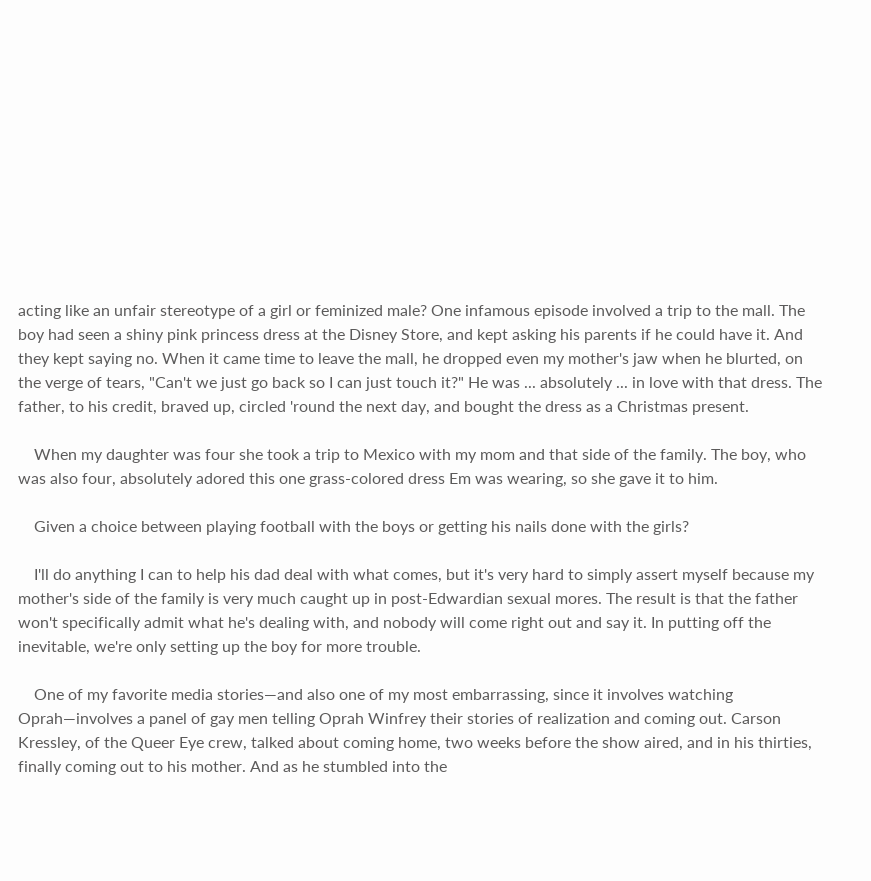acting like an unfair stereotype of a girl or feminized male? One infamous episode involved a trip to the mall. The boy had seen a shiny pink princess dress at the Disney Store, and kept asking his parents if he could have it. And they kept saying no. When it came time to leave the mall, he dropped even my mother's jaw when he blurted, on the verge of tears, "Can't we just go back so I can just touch it?" He was ... absolutely ... in love with that dress. The father, to his credit, braved up, circled 'round the next day, and bought the dress as a Christmas present.

    When my daughter was four she took a trip to Mexico with my mom and that side of the family. The boy, who was also four, absolutely adored this one grass-colored dress Em was wearing, so she gave it to him.

    Given a choice between playing football with the boys or getting his nails done with the girls?

    I'll do anything I can to help his dad deal with what comes, but it's very hard to simply assert myself because my mother's side of the family is very much caught up in post-Edwardian sexual mores. The result is that the father won't specifically admit what he's dealing with, and nobody will come right out and say it. In putting off the inevitable, we're only setting up the boy for more trouble.

    One of my favorite media stories—and also one of my most embarrassing, since it involves watching Oprah—involves a panel of gay men telling Oprah Winfrey their stories of realization and coming out. Carson Kressley, of the Queer Eye crew, talked about coming home, two weeks before the show aired, and in his thirties, finally coming out to his mother. And as he stumbled into the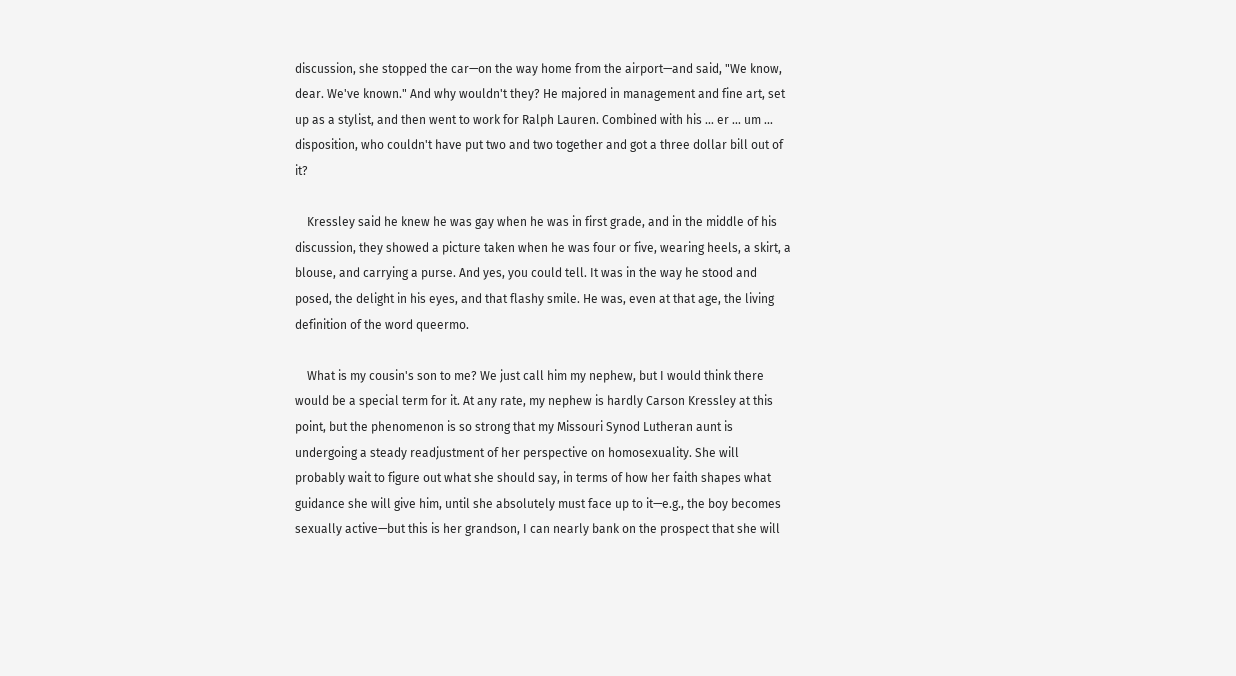discussion, she stopped the car—on the way home from the airport—and said, "We know, dear. We've known." And why wouldn't they? He majored in management and fine art, set up as a stylist, and then went to work for Ralph Lauren. Combined with his ... er ... um ... disposition, who couldn't have put two and two together and got a three dollar bill out of it?

    Kressley said he knew he was gay when he was in first grade, and in the middle of his discussion, they showed a picture taken when he was four or five, wearing heels, a skirt, a blouse, and carrying a purse. And yes, you could tell. It was in the way he stood and posed, the delight in his eyes, and that flashy smile. He was, even at that age, the living definition of the word queermo.

    What is my cousin's son to me? We just call him my nephew, but I would think there would be a special term for it. At any rate, my nephew is hardly Carson Kressley at this point, but the phenomenon is so strong that my Missouri Synod Lutheran aunt is undergoing a steady readjustment of her perspective on homosexuality. She will probably wait to figure out what she should say, in terms of how her faith shapes what guidance she will give him, until she absolutely must face up to it—e.g., the boy becomes sexually active—but this is her grandson, I can nearly bank on the prospect that she will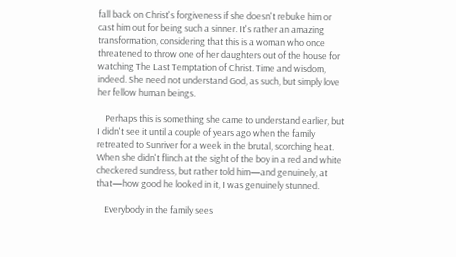fall back on Christ's forgiveness if she doesn't rebuke him or cast him out for being such a sinner. It's rather an amazing transformation, considering that this is a woman who once threatened to throw one of her daughters out of the house for watching The Last Temptation of Christ. Time and wisdom, indeed. She need not understand God, as such, but simply love her fellow human beings.

    Perhaps this is something she came to understand earlier, but I didn't see it until a couple of years ago when the family retreated to Sunriver for a week in the brutal, scorching heat. When she didn't flinch at the sight of the boy in a red and white checkered sundress, but rather told him—and genuinely, at that—how good he looked in it, I was genuinely stunned.

    Everybody in the family sees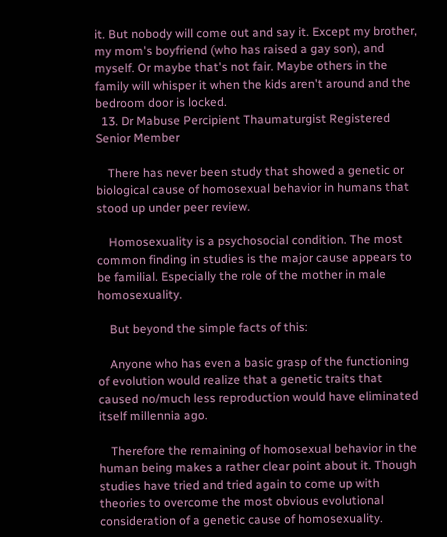it. But nobody will come out and say it. Except my brother, my mom's boyfriend (who has raised a gay son), and myself. Or maybe that's not fair. Maybe others in the family will whisper it when the kids aren't around and the bedroom door is locked.
  13. Dr Mabuse Percipient Thaumaturgist Registered Senior Member

    There has never been study that showed a genetic or biological cause of homosexual behavior in humans that stood up under peer review.

    Homosexuality is a psychosocial condition. The most common finding in studies is the major cause appears to be familial. Especially the role of the mother in male homosexuality.

    But beyond the simple facts of this:

    Anyone who has even a basic grasp of the functioning of evolution would realize that a genetic traits that caused no/much less reproduction would have eliminated itself millennia ago.

    Therefore the remaining of homosexual behavior in the human being makes a rather clear point about it. Though studies have tried and tried again to come up with theories to overcome the most obvious evolutional consideration of a genetic cause of homosexuality.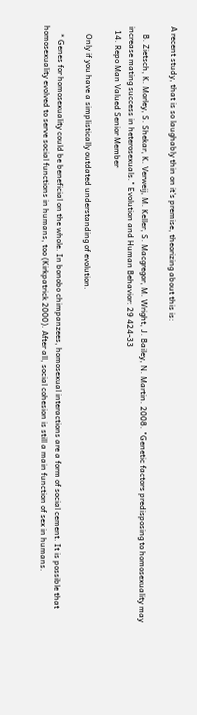A recent study, that is so laughably thin on it's premise, theorizing about this is:

    B. Zietsch, K. Morley, S. Shekar, K. Verweij, M. Keller, S. Macgregor, M. Wright, J. Bailey, N. Martin. 2008. "Genetic factors predisposing to homosexuality may increase mating success in heterosexuals." Evolution and Human Behavior: 29 424-33
  14. Repo Man Valued Senior Member

    Only if you have a simplistically outdated understanding of evolution.

    * Genes for homosexuality could be beneficial on the whole. In bonobo chimpanzees, homosexual interactions are a form of social cement. It is possible that homosexuality evolved to serve social functions in humans, too (Kirkpatrick 2000). After all, social cohesion is still a main function of sex in humans.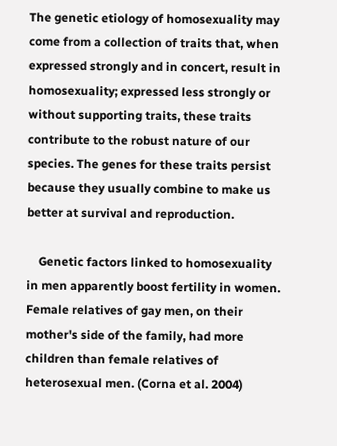The genetic etiology of homosexuality may come from a collection of traits that, when expressed strongly and in concert, result in homosexuality; expressed less strongly or without supporting traits, these traits contribute to the robust nature of our species. The genes for these traits persist because they usually combine to make us better at survival and reproduction.

    Genetic factors linked to homosexuality in men apparently boost fertility in women. Female relatives of gay men, on their mother's side of the family, had more children than female relatives of heterosexual men. (Corna et al. 2004)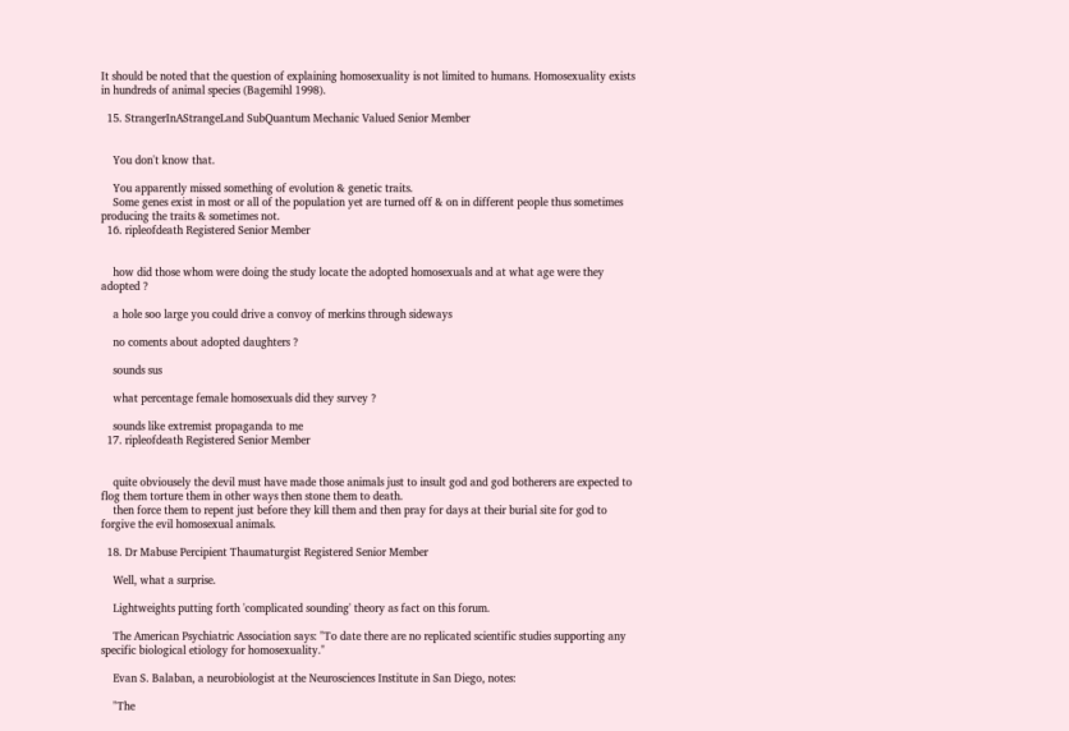It should be noted that the question of explaining homosexuality is not limited to humans. Homosexuality exists in hundreds of animal species (Bagemihl 1998).

  15. StrangerInAStrangeLand SubQuantum Mechanic Valued Senior Member


    You don't know that.

    You apparently missed something of evolution & genetic traits.
    Some genes exist in most or all of the population yet are turned off & on in different people thus sometimes producing the traits & sometimes not.
  16. ripleofdeath Registered Senior Member


    how did those whom were doing the study locate the adopted homosexuals and at what age were they adopted ?

    a hole soo large you could drive a convoy of merkins through sideways

    no coments about adopted daughters ?

    sounds sus

    what percentage female homosexuals did they survey ?

    sounds like extremist propaganda to me
  17. ripleofdeath Registered Senior Member


    quite obviousely the devil must have made those animals just to insult god and god botherers are expected to flog them torture them in other ways then stone them to death.
    then force them to repent just before they kill them and then pray for days at their burial site for god to forgive the evil homosexual animals.

  18. Dr Mabuse Percipient Thaumaturgist Registered Senior Member

    Well, what a surprise.

    Lightweights putting forth 'complicated sounding' theory as fact on this forum.

    The American Psychiatric Association says: "To date there are no replicated scientific studies supporting any specific biological etiology for homosexuality."

    Evan S. Balaban, a neurobiologist at the Neurosciences Institute in San Diego, notes:

    "The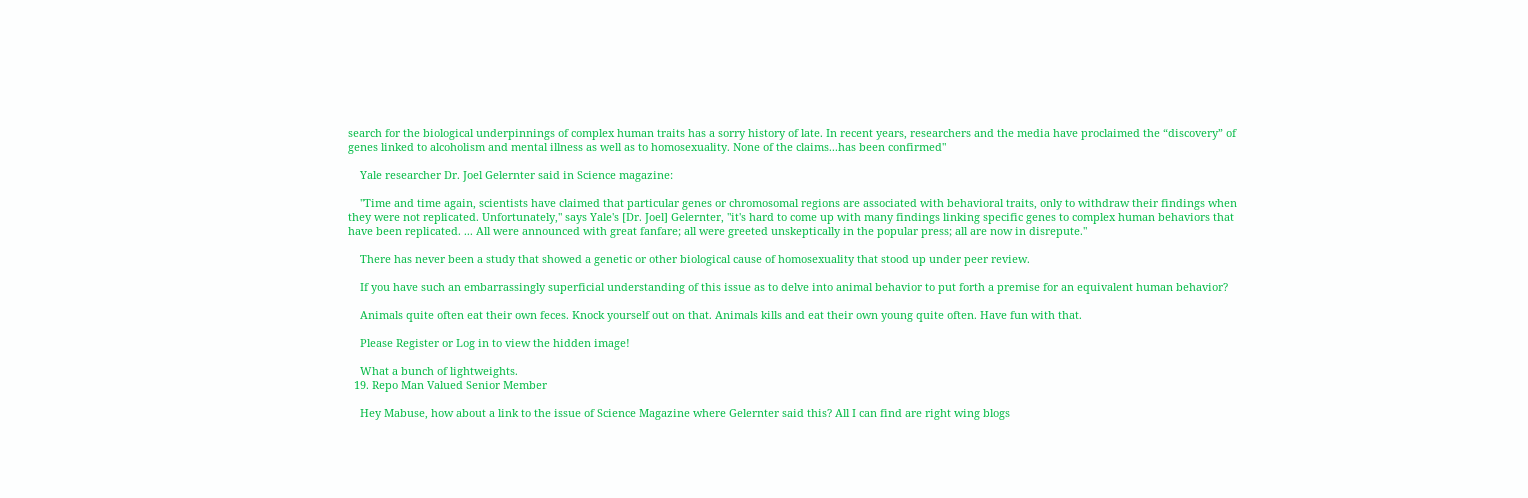search for the biological underpinnings of complex human traits has a sorry history of late. In recent years, researchers and the media have proclaimed the “discovery” of genes linked to alcoholism and mental illness as well as to homosexuality. None of the claims...has been confirmed"

    Yale researcher Dr. Joel Gelernter said in Science magazine:

    "Time and time again, scientists have claimed that particular genes or chromosomal regions are associated with behavioral traits, only to withdraw their findings when they were not replicated. Unfortunately," says Yale's [Dr. Joel] Gelernter, "it's hard to come up with many findings linking specific genes to complex human behaviors that have been replicated. ... All were announced with great fanfare; all were greeted unskeptically in the popular press; all are now in disrepute."

    There has never been a study that showed a genetic or other biological cause of homosexuality that stood up under peer review.

    If you have such an embarrassingly superficial understanding of this issue as to delve into animal behavior to put forth a premise for an equivalent human behavior?

    Animals quite often eat their own feces. Knock yourself out on that. Animals kills and eat their own young quite often. Have fun with that.

    Please Register or Log in to view the hidden image!

    What a bunch of lightweights.
  19. Repo Man Valued Senior Member

    Hey Mabuse, how about a link to the issue of Science Magazine where Gelernter said this? All I can find are right wing blogs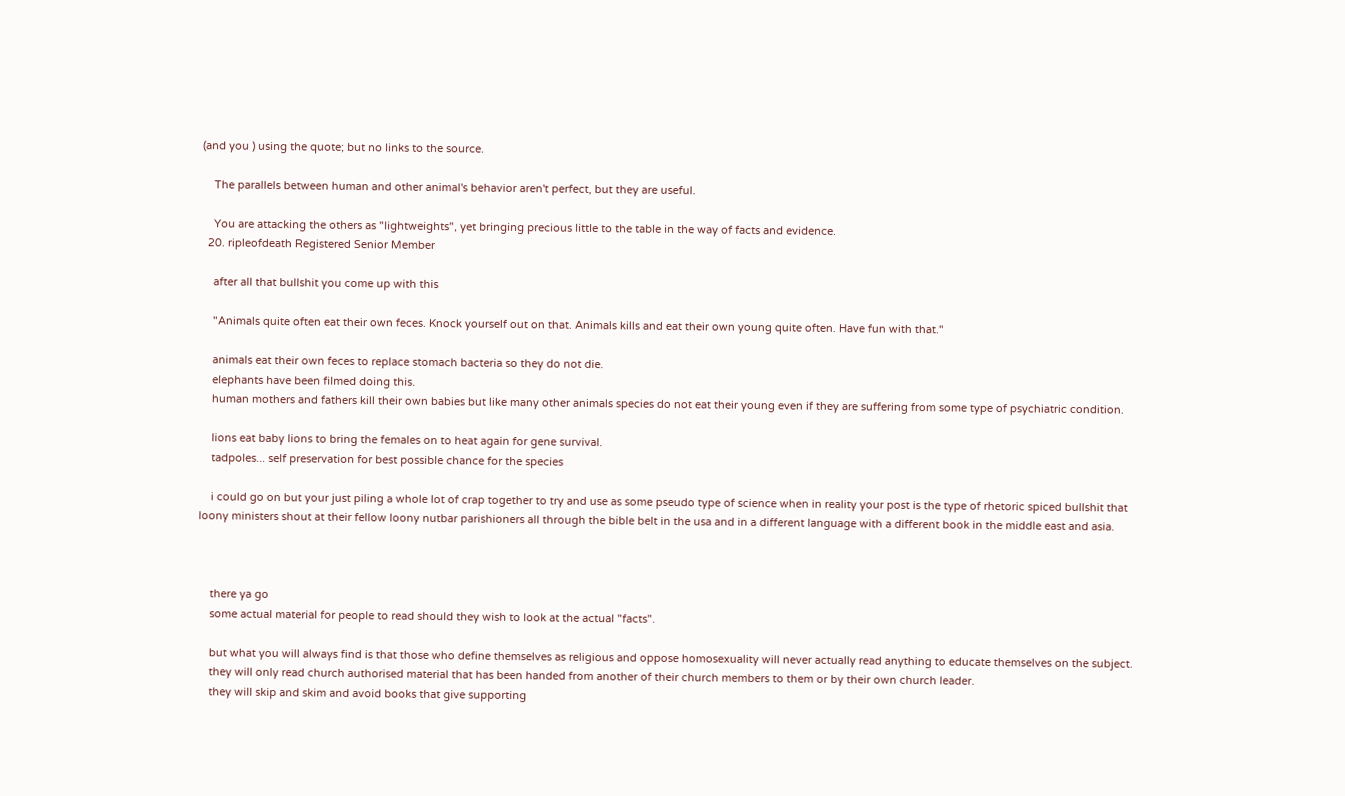(and you ) using the quote; but no links to the source.

    The parallels between human and other animal's behavior aren't perfect, but they are useful.

    You are attacking the others as "lightweights", yet bringing precious little to the table in the way of facts and evidence.
  20. ripleofdeath Registered Senior Member

    after all that bullshit you come up with this

    "Animals quite often eat their own feces. Knock yourself out on that. Animals kills and eat their own young quite often. Have fun with that."

    animals eat their own feces to replace stomach bacteria so they do not die.
    elephants have been filmed doing this.
    human mothers and fathers kill their own babies but like many other animals species do not eat their young even if they are suffering from some type of psychiatric condition.

    lions eat baby lions to bring the females on to heat again for gene survival.
    tadpoles... self preservation for best possible chance for the species

    i could go on but your just piling a whole lot of crap together to try and use as some pseudo type of science when in reality your post is the type of rhetoric spiced bullshit that loony ministers shout at their fellow loony nutbar parishioners all through the bible belt in the usa and in a different language with a different book in the middle east and asia.



    there ya go
    some actual material for people to read should they wish to look at the actual "facts".

    but what you will always find is that those who define themselves as religious and oppose homosexuality will never actually read anything to educate themselves on the subject.
    they will only read church authorised material that has been handed from another of their church members to them or by their own church leader.
    they will skip and skim and avoid books that give supporting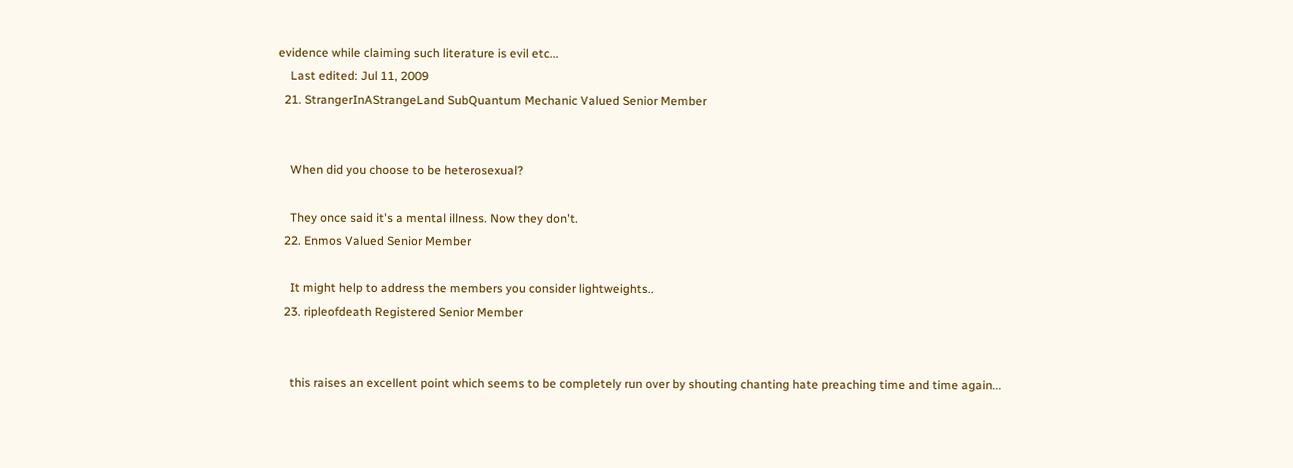evidence while claiming such literature is evil etc...
    Last edited: Jul 11, 2009
  21. StrangerInAStrangeLand SubQuantum Mechanic Valued Senior Member


    When did you choose to be heterosexual?

    They once said it's a mental illness. Now they don't.
  22. Enmos Valued Senior Member

    It might help to address the members you consider lightweights..
  23. ripleofdeath Registered Senior Member


    this raises an excellent point which seems to be completely run over by shouting chanting hate preaching time and time again...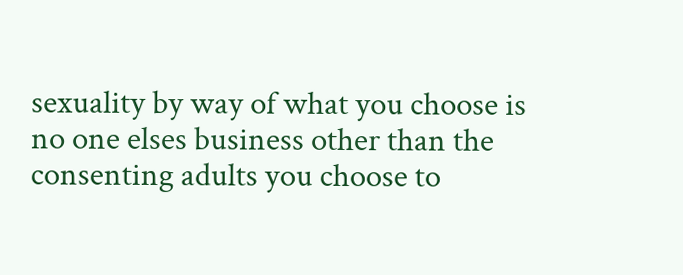sexuality by way of what you choose is no one elses business other than the consenting adults you choose to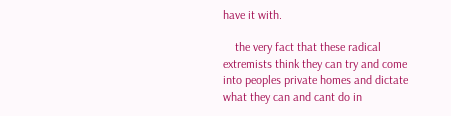have it with.

    the very fact that these radical extremists think they can try and come into peoples private homes and dictate what they can and cant do in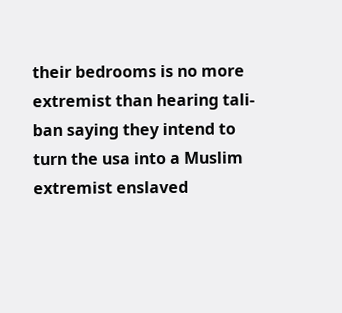their bedrooms is no more extremist than hearing tali-ban saying they intend to turn the usa into a Muslim extremist enslaved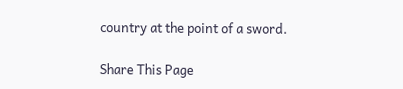country at the point of a sword.

Share This Page